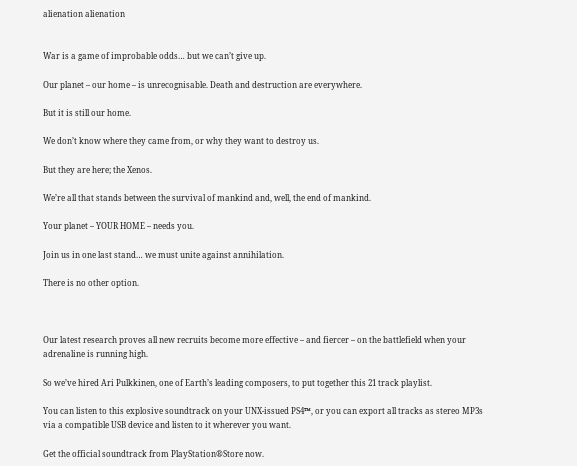alienation alienation


War is a game of improbable odds… but we can’t give up.

Our planet – our home – is unrecognisable. Death and destruction are everywhere.

But it is still our home.

We don’t know where they came from, or why they want to destroy us.

But they are here; the Xenos.

We’re all that stands between the survival of mankind and, well, the end of mankind.

Your planet – YOUR HOME – needs you.

Join us in one last stand… we must unite against annihilation.

There is no other option.



Our latest research proves all new recruits become more effective – and fiercer – on the battlefield when your adrenaline is running high.

So we’ve hired Ari Pulkkinen, one of Earth’s leading composers, to put together this 21 track playlist.

You can listen to this explosive soundtrack on your UNX-issued PS4™, or you can export all tracks as stereo MP3s via a compatible USB device and listen to it wherever you want.

Get the official soundtrack from PlayStation®Store now.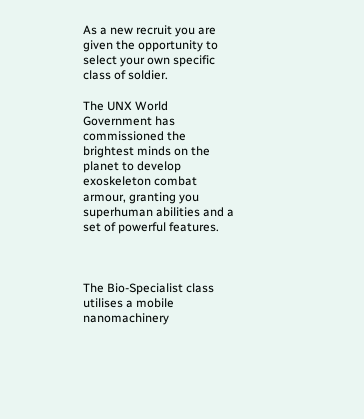As a new recruit you are given the opportunity to select your own specific class of soldier.

The UNX World Government has commissioned the brightest minds on the planet to develop exoskeleton combat armour, granting you superhuman abilities and a set of powerful features.



The Bio-Specialist class utilises a mobile nanomachinery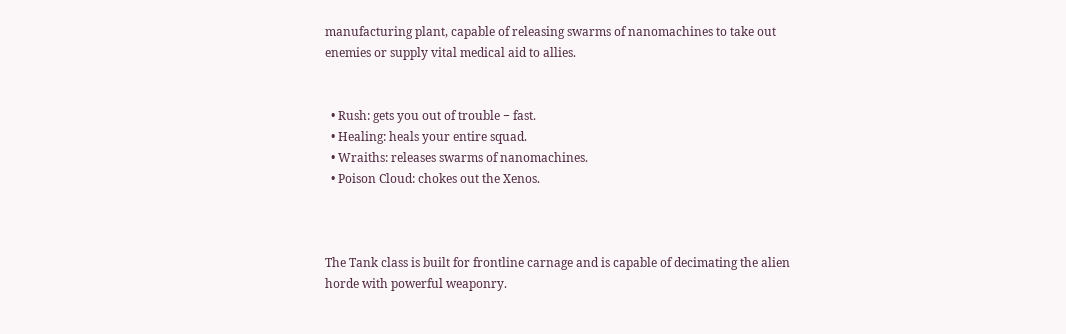manufacturing plant, capable of releasing swarms of nanomachines to take out enemies or supply vital medical aid to allies.


  • Rush: gets you out of trouble − fast.
  • Healing: heals your entire squad.
  • Wraiths: releases swarms of nanomachines.
  • Poison Cloud: chokes out the Xenos.



The Tank class is built for frontline carnage and is capable of decimating the alien horde with powerful weaponry.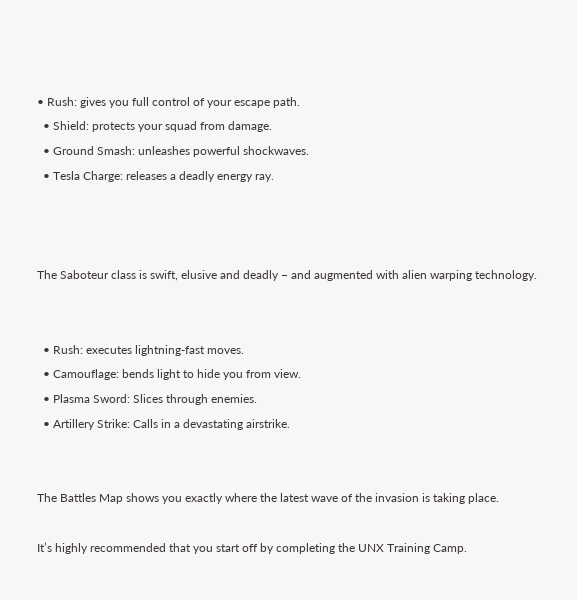• Rush: gives you full control of your escape path.
  • Shield: protects your squad from damage.
  • Ground Smash: unleashes powerful shockwaves.
  • Tesla Charge: releases a deadly energy ray.



The Saboteur class is swift, elusive and deadly − and augmented with alien warping technology.


  • Rush: executes lightning-fast moves.
  • Camouflage: bends light to hide you from view.
  • Plasma Sword: Slices through enemies.
  • Artillery Strike: Calls in a devastating airstrike.


The Battles Map shows you exactly where the latest wave of the invasion is taking place.

It’s highly recommended that you start off by completing the UNX Training Camp.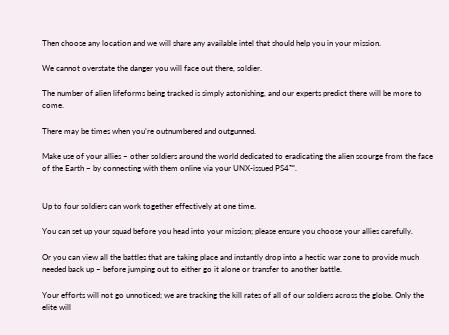Then choose any location and we will share any available intel that should help you in your mission.

We cannot overstate the danger you will face out there, soldier.

The number of alien lifeforms being tracked is simply astonishing, and our experts predict there will be more to come.

There may be times when you’re outnumbered and outgunned.

Make use of your allies – other soldiers around the world dedicated to eradicating the alien scourge from the face of the Earth – by connecting with them online via your UNX-issued PS4™.


Up to four soldiers can work together effectively at one time.

You can set up your squad before you head into your mission; please ensure you choose your allies carefully.

Or you can view all the battles that are taking place and instantly drop into a hectic war zone to provide much needed back up – before jumping out to either go it alone or transfer to another battle.

Your efforts will not go unnoticed; we are tracking the kill rates of all of our soldiers across the globe. Only the elite will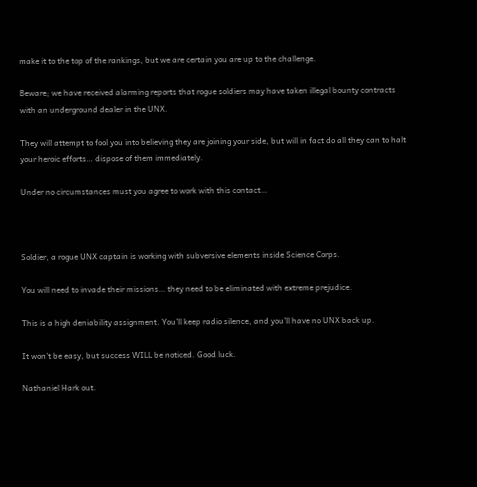make it to the top of the rankings, but we are certain you are up to the challenge.

Beware; we have received alarming reports that rogue soldiers may have taken illegal bounty contracts with an underground dealer in the UNX.

They will attempt to fool you into believing they are joining your side, but will in fact do all they can to halt your heroic efforts… dispose of them immediately.

Under no circumstances must you agree to work with this contact…



Soldier, a rogue UNX captain is working with subversive elements inside Science Corps.

You will need to invade their missions… they need to be eliminated with extreme prejudice.

This is a high deniability assignment. You’ll keep radio silence, and you’ll have no UNX back up.

It won’t be easy, but success WILL be noticed. Good luck.

Nathaniel Hark out.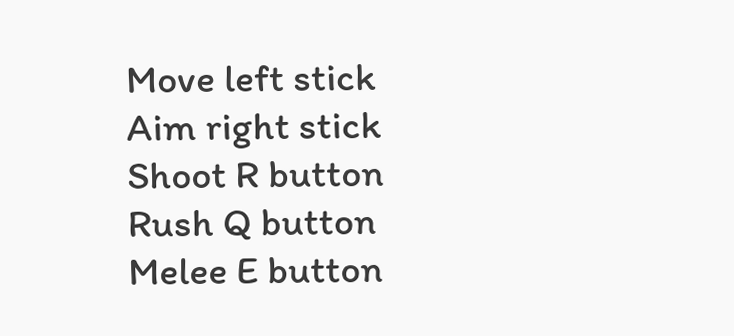Move left stick
Aim right stick
Shoot R button
Rush Q button
Melee E button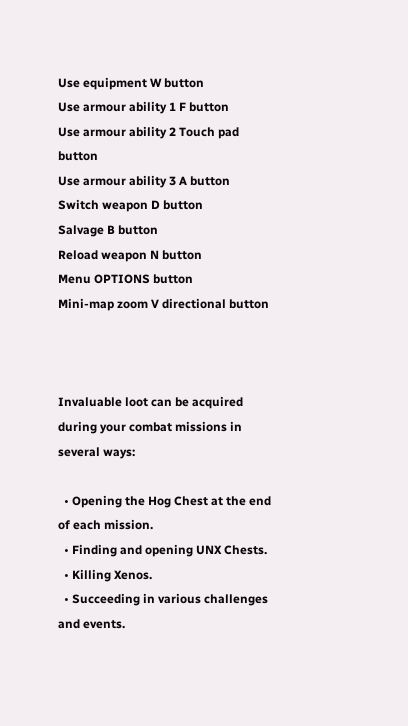Use equipment W button
Use armour ability 1 F button
Use armour ability 2 Touch pad button
Use armour ability 3 A button
Switch weapon D button
Salvage B button
Reload weapon N button
Menu OPTIONS button
Mini-map zoom V directional button



Invaluable loot can be acquired during your combat missions in several ways:

  • Opening the Hog Chest at the end of each mission.
  • Finding and opening UNX Chests.
  • Killing Xenos.
  • Succeeding in various challenges and events.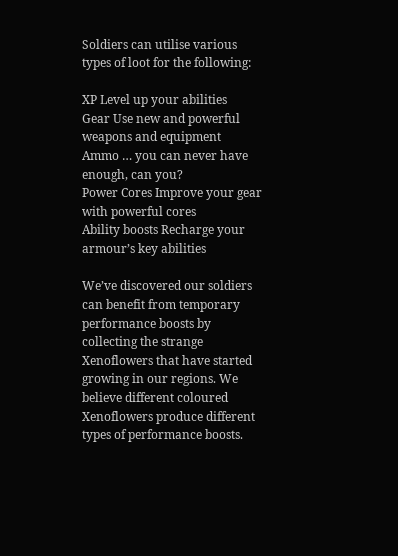Soldiers can utilise various types of loot for the following:

XP Level up your abilities
Gear Use new and powerful weapons and equipment
Ammo … you can never have enough, can you?
Power Cores Improve your gear with powerful cores
Ability boosts Recharge your armour’s key abilities

We’ve discovered our soldiers can benefit from temporary performance boosts by collecting the strange Xenoflowers that have started growing in our regions. We believe different coloured Xenoflowers produce different types of performance boosts.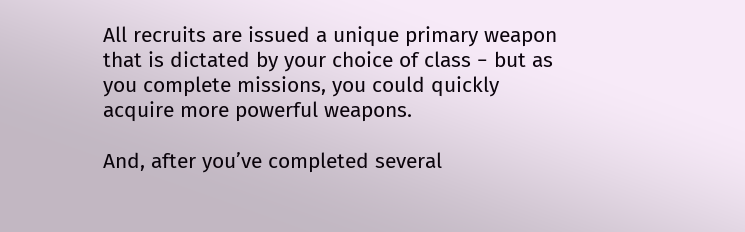All recruits are issued a unique primary weapon that is dictated by your choice of class − but as you complete missions, you could quickly acquire more powerful weapons.

And, after you’ve completed several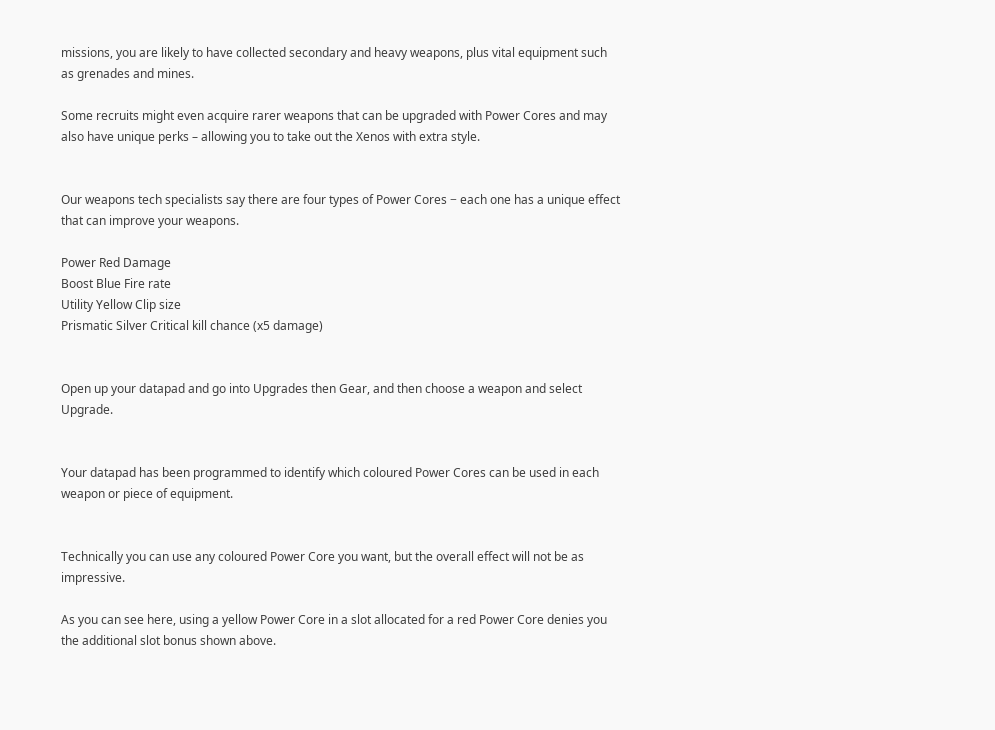missions, you are likely to have collected secondary and heavy weapons, plus vital equipment such as grenades and mines.

Some recruits might even acquire rarer weapons that can be upgraded with Power Cores and may also have unique perks – allowing you to take out the Xenos with extra style.


Our weapons tech specialists say there are four types of Power Cores − each one has a unique effect that can improve your weapons.

Power Red Damage
Boost Blue Fire rate
Utility Yellow Clip size
Prismatic Silver Critical kill chance (x5 damage)


Open up your datapad and go into Upgrades then Gear, and then choose a weapon and select Upgrade.


Your datapad has been programmed to identify which coloured Power Cores can be used in each weapon or piece of equipment.


Technically you can use any coloured Power Core you want, but the overall effect will not be as impressive.

As you can see here, using a yellow Power Core in a slot allocated for a red Power Core denies you the additional slot bonus shown above.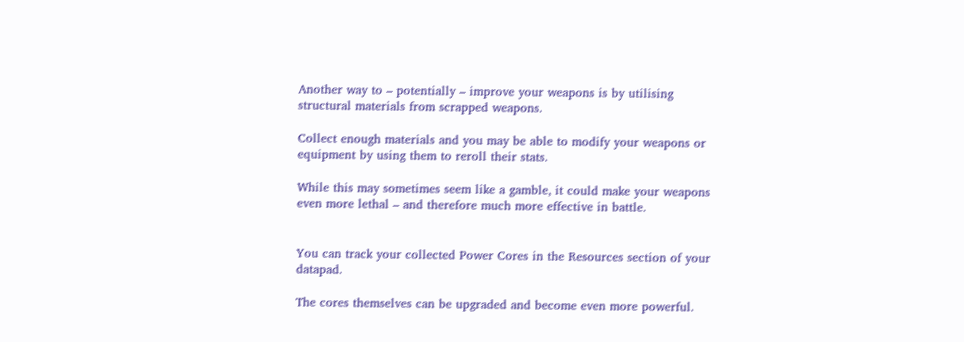Another way to – potentially – improve your weapons is by utilising structural materials from scrapped weapons.

Collect enough materials and you may be able to modify your weapons or equipment by using them to reroll their stats.

While this may sometimes seem like a gamble, it could make your weapons even more lethal – and therefore much more effective in battle.


You can track your collected Power Cores in the Resources section of your datapad.

The cores themselves can be upgraded and become even more powerful.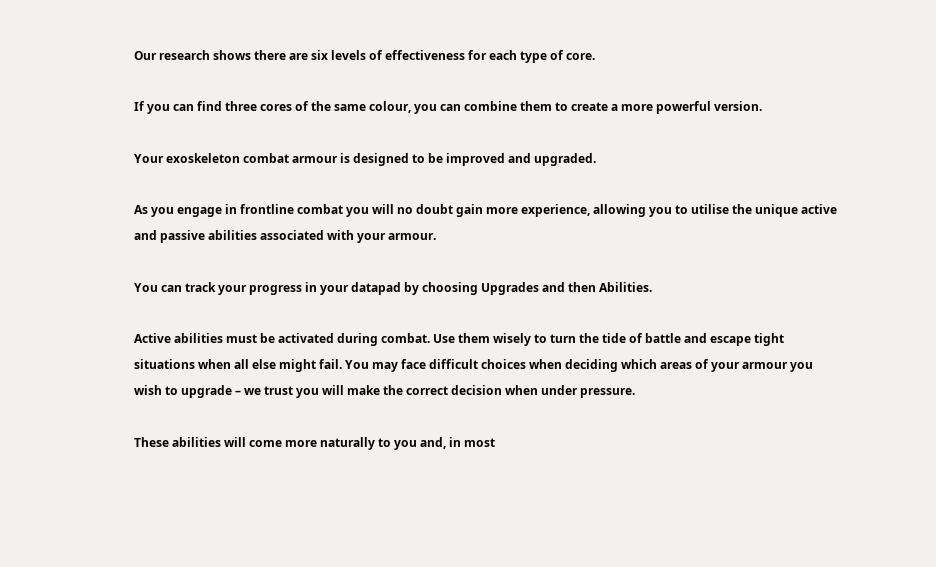Our research shows there are six levels of effectiveness for each type of core.

If you can find three cores of the same colour, you can combine them to create a more powerful version.

Your exoskeleton combat armour is designed to be improved and upgraded.

As you engage in frontline combat you will no doubt gain more experience, allowing you to utilise the unique active and passive abilities associated with your armour.

You can track your progress in your datapad by choosing Upgrades and then Abilities.

Active abilities must be activated during combat. Use them wisely to turn the tide of battle and escape tight situations when all else might fail. You may face difficult choices when deciding which areas of your armour you wish to upgrade – we trust you will make the correct decision when under pressure.

These abilities will come more naturally to you and, in most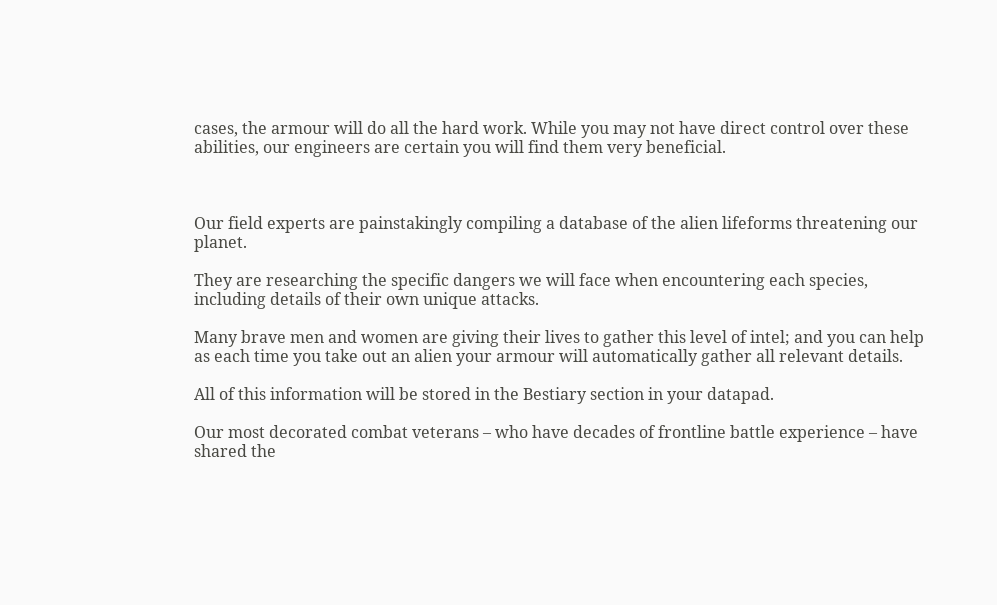cases, the armour will do all the hard work. While you may not have direct control over these abilities, our engineers are certain you will find them very beneficial.



Our field experts are painstakingly compiling a database of the alien lifeforms threatening our planet.

They are researching the specific dangers we will face when encountering each species, including details of their own unique attacks.

Many brave men and women are giving their lives to gather this level of intel; and you can help as each time you take out an alien your armour will automatically gather all relevant details.

All of this information will be stored in the Bestiary section in your datapad.

Our most decorated combat veterans – who have decades of frontline battle experience – have shared the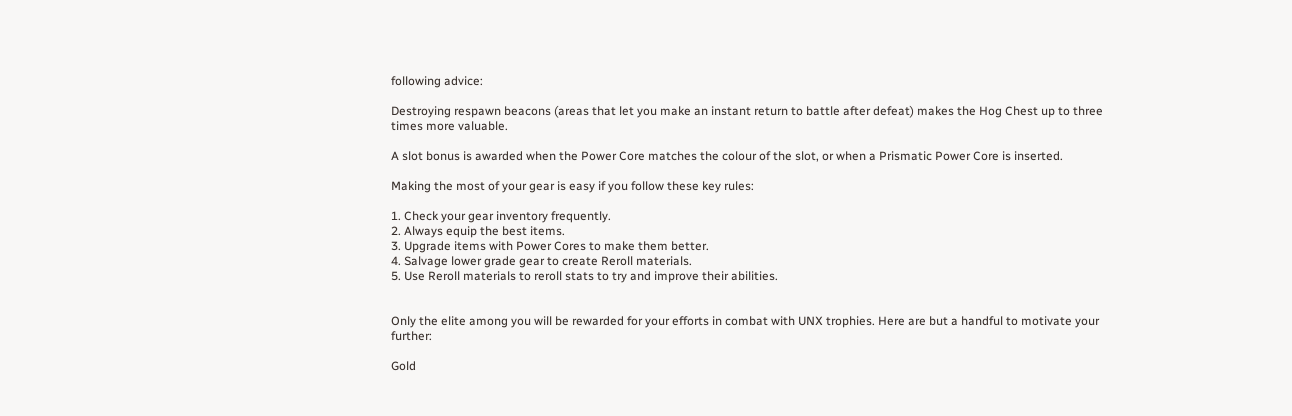following advice:

Destroying respawn beacons (areas that let you make an instant return to battle after defeat) makes the Hog Chest up to three times more valuable.

A slot bonus is awarded when the Power Core matches the colour of the slot, or when a Prismatic Power Core is inserted.

Making the most of your gear is easy if you follow these key rules:

1. Check your gear inventory frequently.
2. Always equip the best items.
3. Upgrade items with Power Cores to make them better.
4. Salvage lower grade gear to create Reroll materials.
5. Use Reroll materials to reroll stats to try and improve their abilities.


Only the elite among you will be rewarded for your efforts in combat with UNX trophies. Here are but a handful to motivate your further:

Gold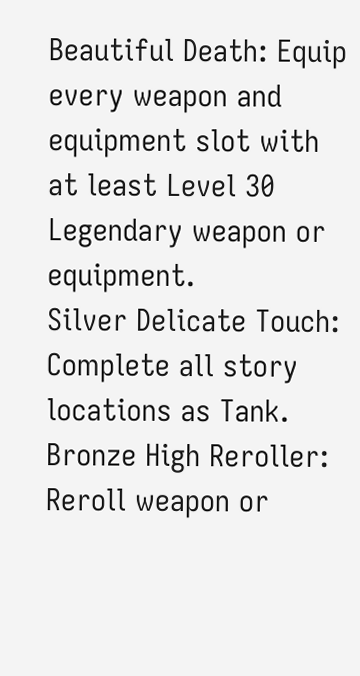Beautiful Death: Equip every weapon and equipment slot with at least Level 30 Legendary weapon or equipment.
Silver Delicate Touch: Complete all story locations as Tank.
Bronze High Reroller: Reroll weapon or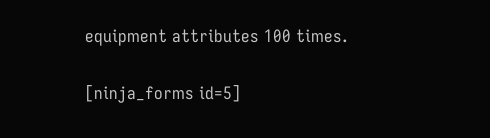equipment attributes 100 times.

[ninja_forms id=5]